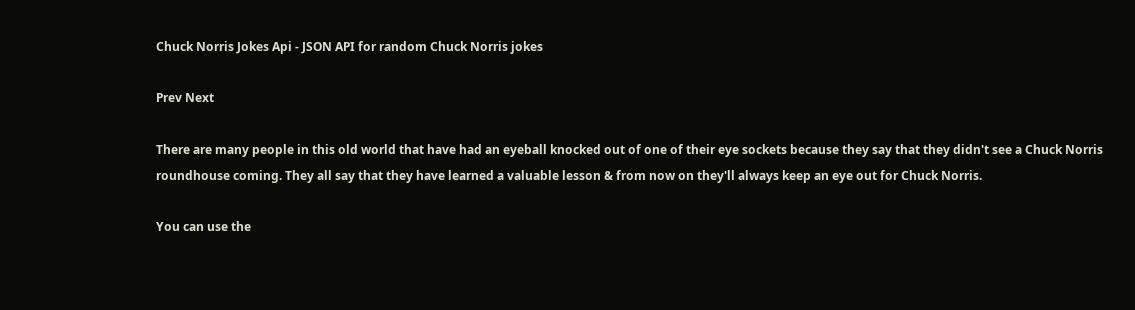Chuck Norris Jokes Api - JSON API for random Chuck Norris jokes

Prev Next

There are many people in this old world that have had an eyeball knocked out of one of their eye sockets because they say that they didn't see a Chuck Norris roundhouse coming. They all say that they have learned a valuable lesson & from now on they'll always keep an eye out for Chuck Norris.

You can use the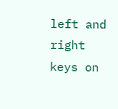left and right keys on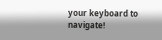your keyboard to navigate!